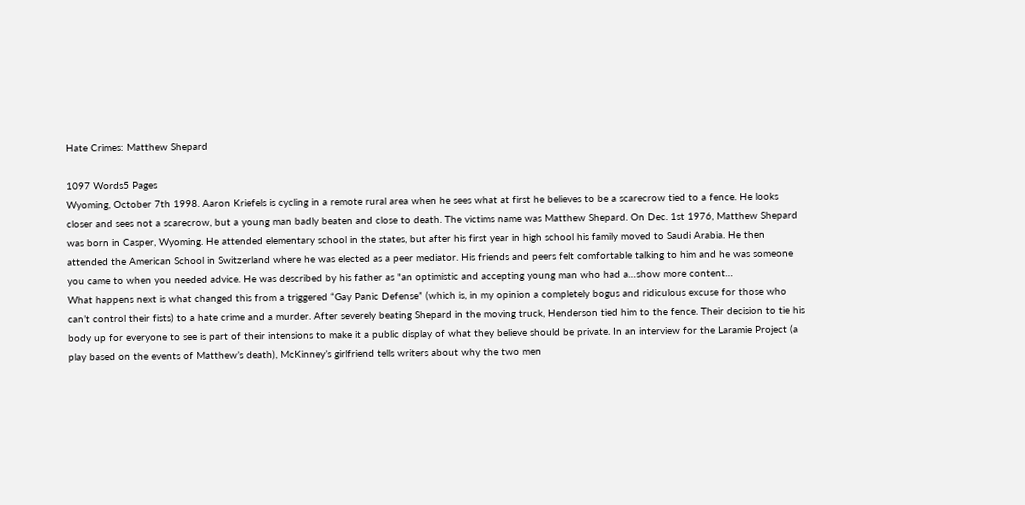Hate Crimes: Matthew Shepard

1097 Words5 Pages
Wyoming, October 7th 1998. Aaron Kriefels is cycling in a remote rural area when he sees what at first he believes to be a scarecrow tied to a fence. He looks closer and sees not a scarecrow, but a young man badly beaten and close to death. The victims name was Matthew Shepard. On Dec. 1st 1976, Matthew Shepard was born in Casper, Wyoming. He attended elementary school in the states, but after his first year in high school his family moved to Saudi Arabia. He then attended the American School in Switzerland where he was elected as a peer mediator. His friends and peers felt comfortable talking to him and he was someone you came to when you needed advice. He was described by his father as "an optimistic and accepting young man who had a…show more content…
What happens next is what changed this from a triggered “Gay Panic Defense” (which is, in my opinion a completely bogus and ridiculous excuse for those who can’t control their fists) to a hate crime and a murder. After severely beating Shepard in the moving truck, Henderson tied him to the fence. Their decision to tie his body up for everyone to see is part of their intensions to make it a public display of what they believe should be private. In an interview for the Laramie Project (a play based on the events of Matthew’s death), McKinney’s girlfriend tells writers about why the two men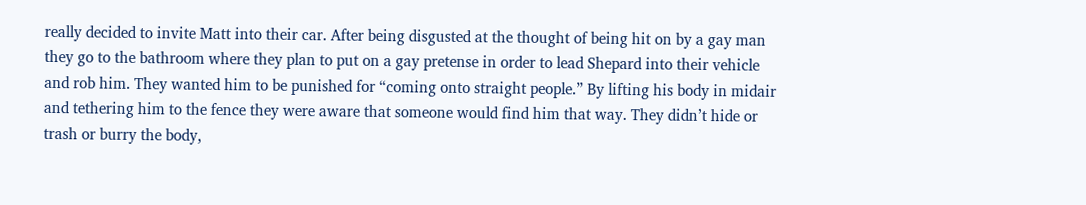really decided to invite Matt into their car. After being disgusted at the thought of being hit on by a gay man they go to the bathroom where they plan to put on a gay pretense in order to lead Shepard into their vehicle and rob him. They wanted him to be punished for “coming onto straight people.” By lifting his body in midair and tethering him to the fence they were aware that someone would find him that way. They didn’t hide or trash or burry the body,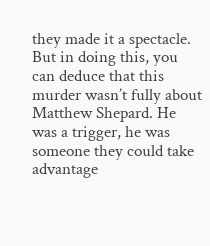they made it a spectacle. But in doing this, you can deduce that this murder wasn’t fully about Matthew Shepard. He was a trigger, he was someone they could take advantage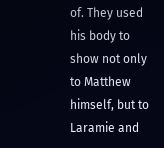of. They used his body to show not only to Matthew himself, but to Laramie and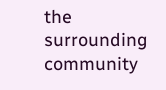the surrounding community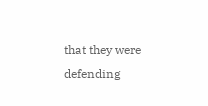that they were defending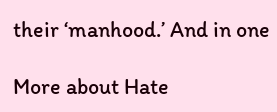their ‘manhood.’ And in one

More about Hate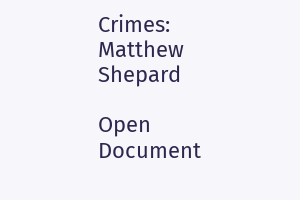Crimes: Matthew Shepard

Open Document